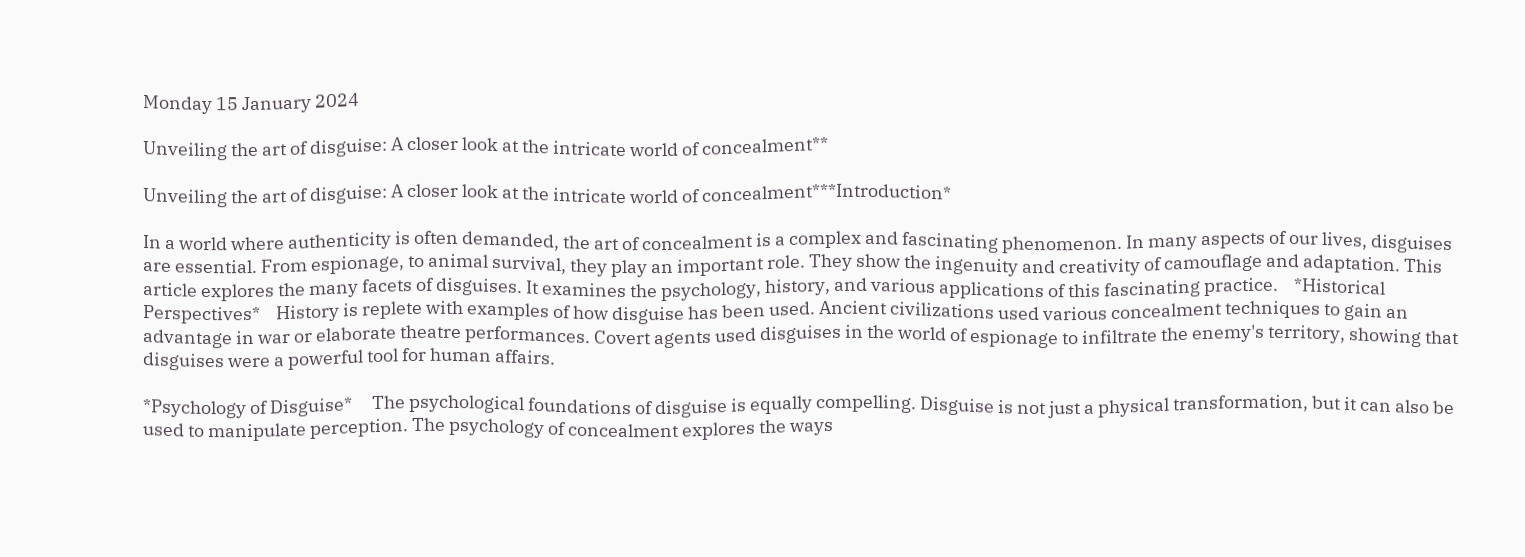Monday 15 January 2024

Unveiling the art of disguise: A closer look at the intricate world of concealment**

Unveiling the art of disguise: A closer look at the intricate world of concealment***Introduction*

In a world where authenticity is often demanded, the art of concealment is a complex and fascinating phenomenon. In many aspects of our lives, disguises are essential. From espionage, to animal survival, they play an important role. They show the ingenuity and creativity of camouflage and adaptation. This article explores the many facets of disguises. It examines the psychology, history, and various applications of this fascinating practice.    *Historical Perspectives*    History is replete with examples of how disguise has been used. Ancient civilizations used various concealment techniques to gain an advantage in war or elaborate theatre performances. Covert agents used disguises in the world of espionage to infiltrate the enemy's territory, showing that disguises were a powerful tool for human affairs.

*Psychology of Disguise*     The psychological foundations of disguise is equally compelling. Disguise is not just a physical transformation, but it can also be used to manipulate perception. The psychology of concealment explores the ways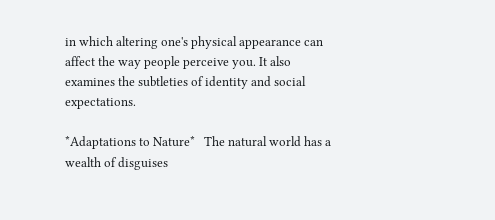in which altering one's physical appearance can affect the way people perceive you. It also examines the subtleties of identity and social expectations.

*Adaptations to Nature*   The natural world has a wealth of disguises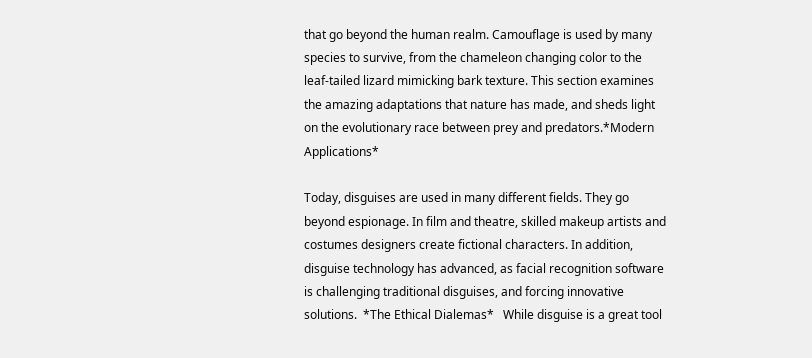that go beyond the human realm. Camouflage is used by many species to survive, from the chameleon changing color to the leaf-tailed lizard mimicking bark texture. This section examines the amazing adaptations that nature has made, and sheds light on the evolutionary race between prey and predators.*Modern Applications*

Today, disguises are used in many different fields. They go beyond espionage. In film and theatre, skilled makeup artists and costumes designers create fictional characters. In addition, disguise technology has advanced, as facial recognition software is challenging traditional disguises, and forcing innovative solutions.  *The Ethical Dialemas*   While disguise is a great tool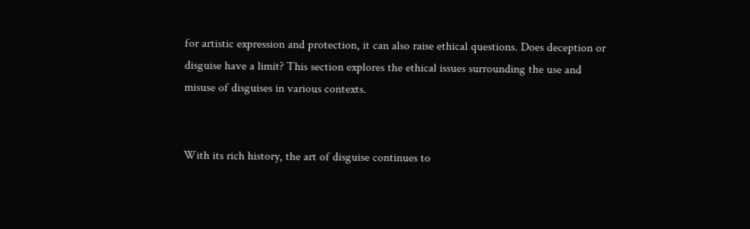for artistic expression and protection, it can also raise ethical questions. Does deception or disguise have a limit? This section explores the ethical issues surrounding the use and misuse of disguises in various contexts.


With its rich history, the art of disguise continues to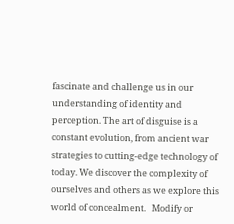fascinate and challenge us in our understanding of identity and perception. The art of disguise is a constant evolution, from ancient war strategies to cutting-edge technology of today. We discover the complexity of ourselves and others as we explore this world of concealment.   Modify or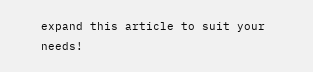expand this article to suit your needs!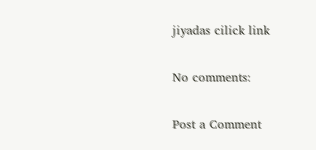jiyadas cilick link

No comments:

Post a Comment